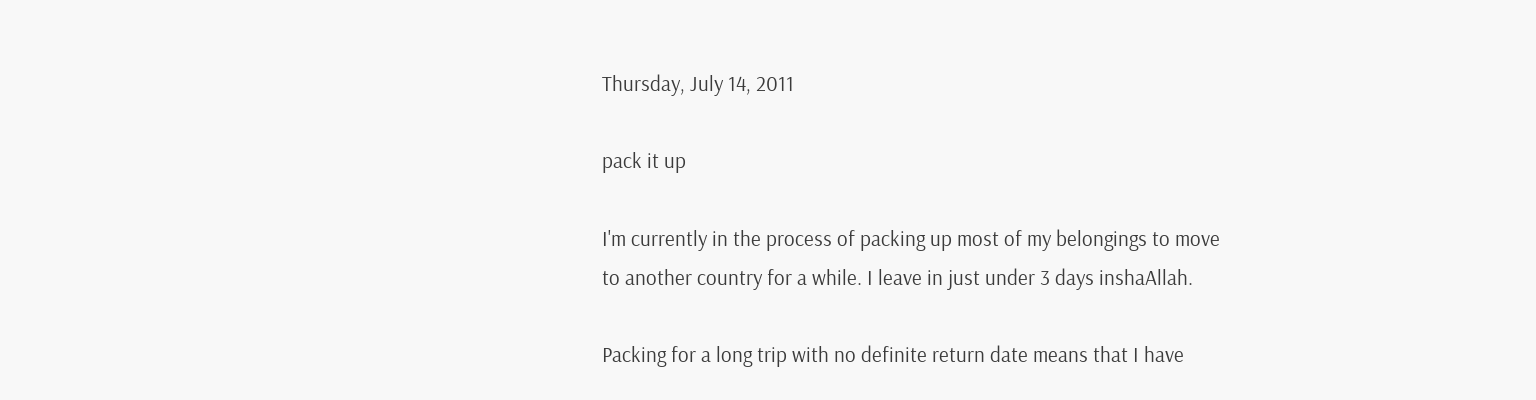Thursday, July 14, 2011

pack it up

I'm currently in the process of packing up most of my belongings to move to another country for a while. I leave in just under 3 days inshaAllah.

Packing for a long trip with no definite return date means that I have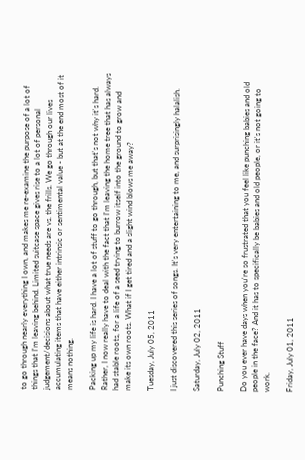to go through nearly everything I own, and makes me re-examine the purpose of a lot of things that I'm leaving behind. Limited suitcase space gives rise to a lot of personal judgement/decisions about what true needs are vs. the frills. We go through our lives accumulating items that have either intrinsic or sentimental value - but at the end most of it means nothing.

Packing up my life is hard. I have a lot of stuff to go through, but that's not why it's hard. Rather, I now really have to deal with the fact that I'm leaving the home tree that has always had stable roots, for a life of a seed trying to burrow itself into the ground to grow and make its own roots. What if I get tired and a slight wind blows me away?

Tuesday, July 05, 2011

I just discovered this series of songs. It's very entertaining to me, and surprisingly halalish.

Saturday, July 02, 2011

Punching Stuff

Do you ever have days when you're so frustrated that you feel like punching babies and old people in the face? And it has to specifically be babies and old people, or it's not going to work.

Friday, July 01, 2011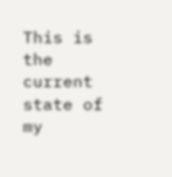This is the current state of my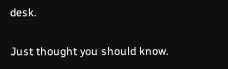desk.

Just thought you should know.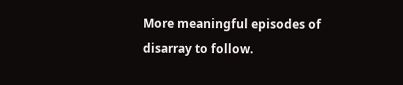More meaningful episodes of disarray to follow.